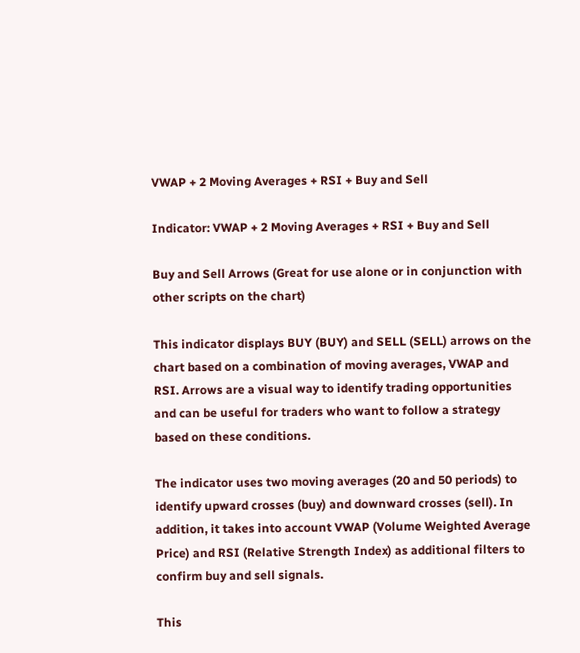VWAP + 2 Moving Averages + RSI + Buy and Sell

Indicator: VWAP + 2 Moving Averages + RSI + Buy and Sell

Buy and Sell Arrows (Great for use alone or in conjunction with other scripts on the chart)

This indicator displays BUY (BUY) and SELL (SELL) arrows on the chart based on a combination of moving averages, VWAP and RSI. Arrows are a visual way to identify trading opportunities and can be useful for traders who want to follow a strategy based on these conditions.

The indicator uses two moving averages (20 and 50 periods) to identify upward crosses (buy) and downward crosses (sell). In addition, it takes into account VWAP (Volume Weighted Average Price) and RSI (Relative Strength Index) as additional filters to confirm buy and sell signals.

This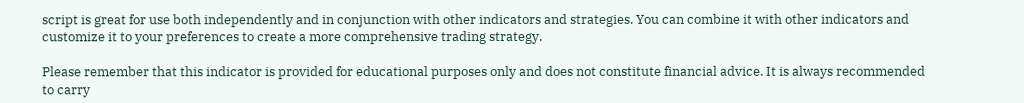script is great for use both independently and in conjunction with other indicators and strategies. You can combine it with other indicators and customize it to your preferences to create a more comprehensive trading strategy.

Please remember that this indicator is provided for educational purposes only and does not constitute financial advice. It is always recommended to carry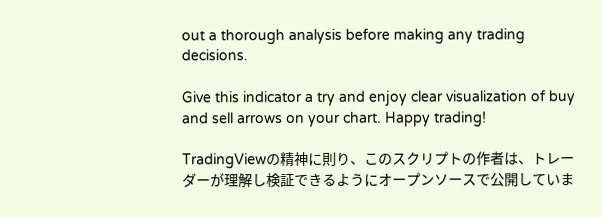out a thorough analysis before making any trading decisions.

Give this indicator a try and enjoy clear visualization of buy and sell arrows on your chart. Happy trading!

TradingViewの精神に則り、このスクリプトの作者は、トレーダーが理解し検証できるようにオープンソースで公開していま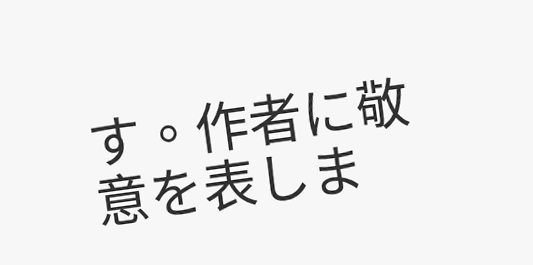す。作者に敬意を表しま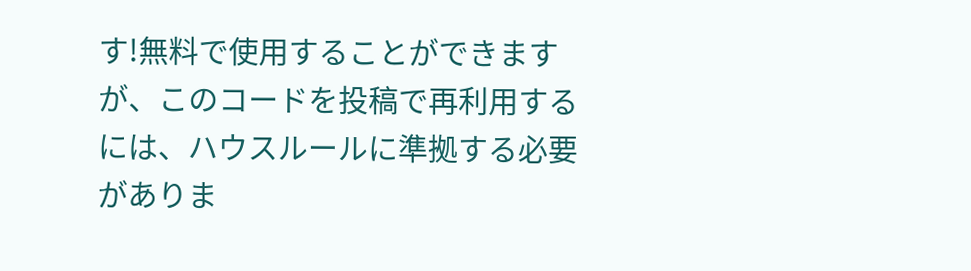す!無料で使用することができますが、このコードを投稿で再利用するには、ハウスルールに準拠する必要がありま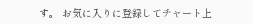す。 お気に入りに登録してチャート上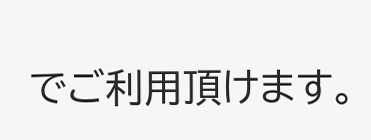でご利用頂けます。